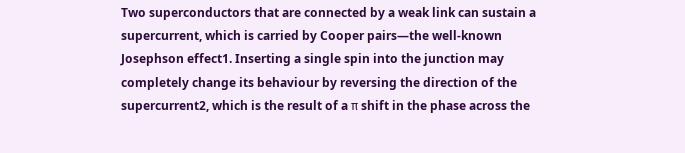Two superconductors that are connected by a weak link can sustain a supercurrent, which is carried by Cooper pairs—the well-known Josephson effect1. Inserting a single spin into the junction may completely change its behaviour by reversing the direction of the supercurrent2, which is the result of a π shift in the phase across the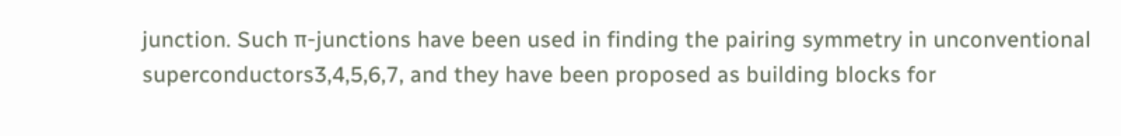junction. Such π-junctions have been used in finding the pairing symmetry in unconventional superconductors3,4,5,6,7, and they have been proposed as building blocks for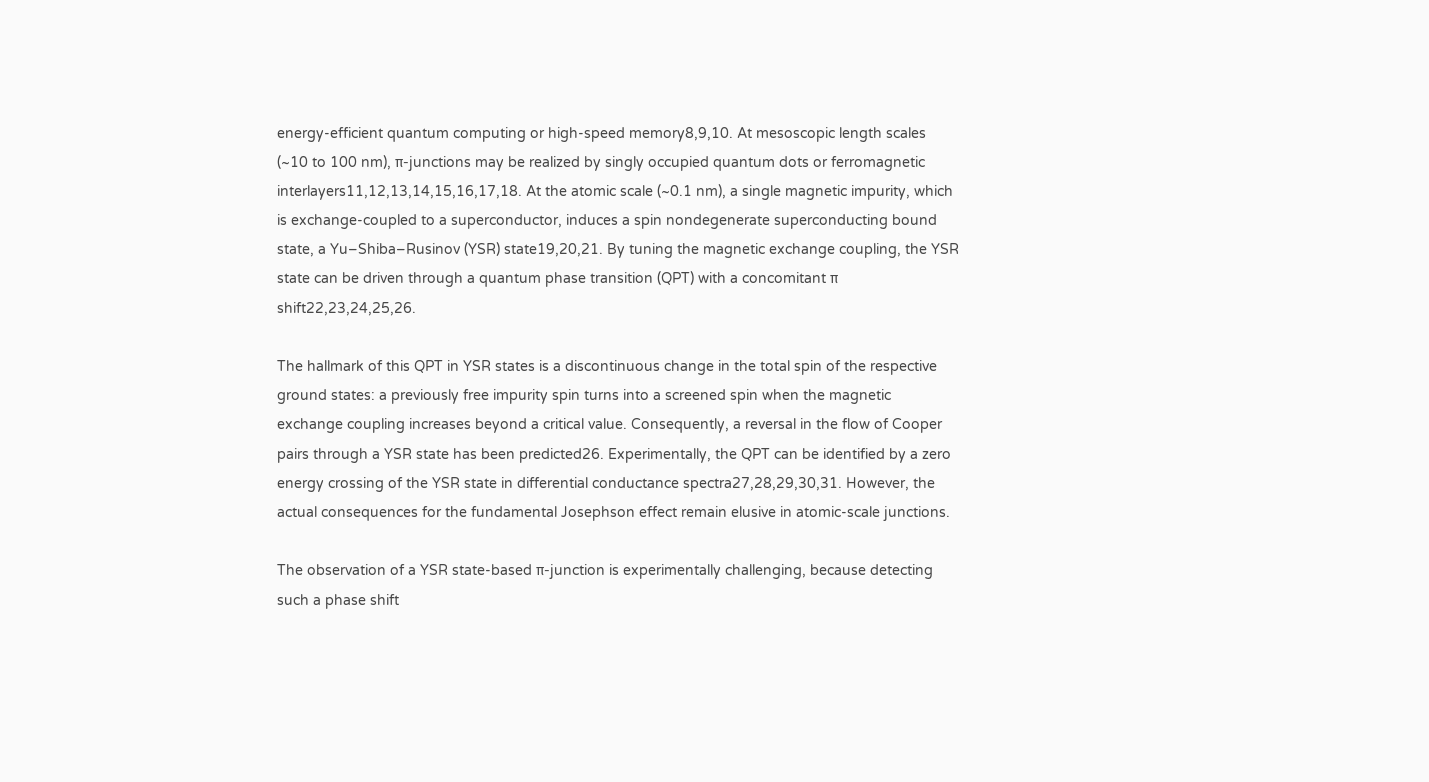energy-efficient quantum computing or high-speed memory8,9,10. At mesoscopic length scales (~10 to 100 nm), π-junctions may be realized by singly occupied quantum dots or ferromagnetic interlayers11,12,13,14,15,16,17,18. At the atomic scale (~0.1 nm), a single magnetic impurity, which is exchange-coupled to a superconductor, induces a spin nondegenerate superconducting bound state, a Yu–Shiba–Rusinov (YSR) state19,20,21. By tuning the magnetic exchange coupling, the YSR state can be driven through a quantum phase transition (QPT) with a concomitant π shift22,23,24,25,26.

The hallmark of this QPT in YSR states is a discontinuous change in the total spin of the respective ground states: a previously free impurity spin turns into a screened spin when the magnetic exchange coupling increases beyond a critical value. Consequently, a reversal in the flow of Cooper pairs through a YSR state has been predicted26. Experimentally, the QPT can be identified by a zero energy crossing of the YSR state in differential conductance spectra27,28,29,30,31. However, the actual consequences for the fundamental Josephson effect remain elusive in atomic-scale junctions.

The observation of a YSR state-based π-junction is experimentally challenging, because detecting such a phase shift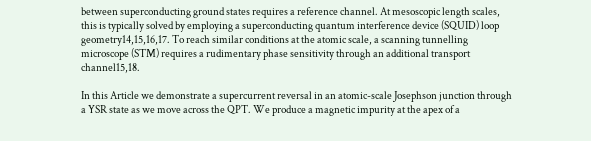between superconducting ground states requires a reference channel. At mesoscopic length scales, this is typically solved by employing a superconducting quantum interference device (SQUID) loop geometry14,15,16,17. To reach similar conditions at the atomic scale, a scanning tunnelling microscope (STM) requires a rudimentary phase sensitivity through an additional transport channel15,18.

In this Article we demonstrate a supercurrent reversal in an atomic-scale Josephson junction through a YSR state as we move across the QPT. We produce a magnetic impurity at the apex of a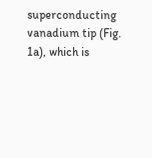superconducting vanadium tip (Fig. 1a), which is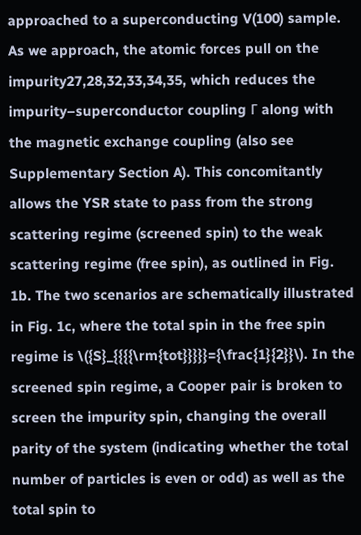approached to a superconducting V(100) sample. As we approach, the atomic forces pull on the impurity27,28,32,33,34,35, which reduces the impurity–superconductor coupling Γ along with the magnetic exchange coupling (also see Supplementary Section A). This concomitantly allows the YSR state to pass from the strong scattering regime (screened spin) to the weak scattering regime (free spin), as outlined in Fig. 1b. The two scenarios are schematically illustrated in Fig. 1c, where the total spin in the free spin regime is \({S}_{{{{\rm{tot}}}}}={\frac{1}{2}}\). In the screened spin regime, a Cooper pair is broken to screen the impurity spin, changing the overall parity of the system (indicating whether the total number of particles is even or odd) as well as the total spin to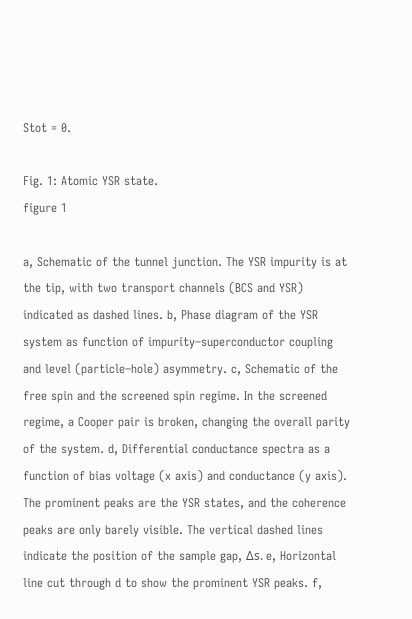Stot = 0.

Fig. 1: Atomic YSR state.
figure 1

a, Schematic of the tunnel junction. The YSR impurity is at the tip, with two transport channels (BCS and YSR) indicated as dashed lines. b, Phase diagram of the YSR system as function of impurity–superconductor coupling and level (particle–hole) asymmetry. c, Schematic of the free spin and the screened spin regime. In the screened regime, a Cooper pair is broken, changing the overall parity of the system. d, Differential conductance spectra as a function of bias voltage (x axis) and conductance (y axis). The prominent peaks are the YSR states, and the coherence peaks are only barely visible. The vertical dashed lines indicate the position of the sample gap, Δs. e, Horizontal line cut through d to show the prominent YSR peaks. f,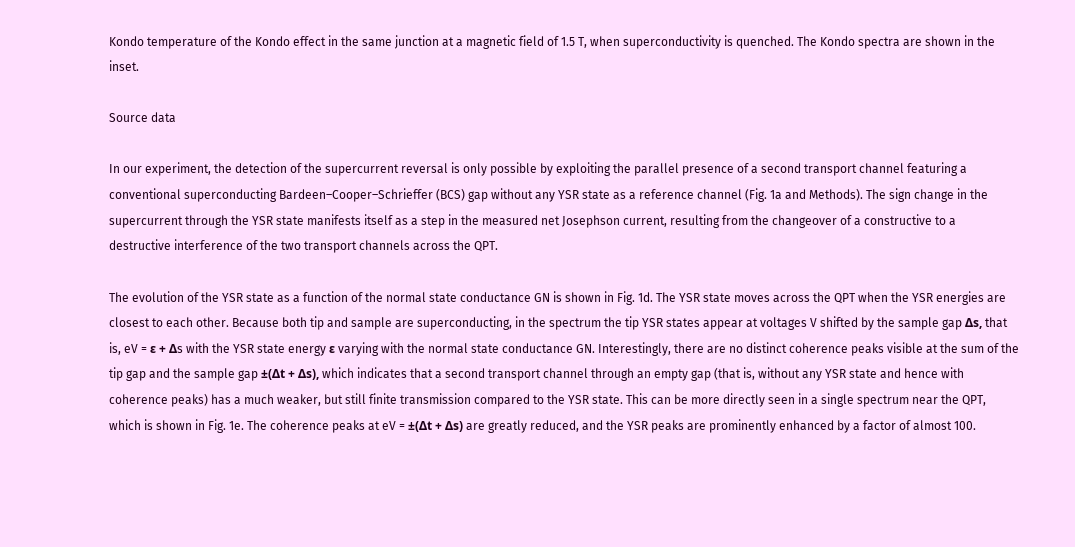Kondo temperature of the Kondo effect in the same junction at a magnetic field of 1.5 T, when superconductivity is quenched. The Kondo spectra are shown in the inset.

Source data

In our experiment, the detection of the supercurrent reversal is only possible by exploiting the parallel presence of a second transport channel featuring a conventional superconducting Bardeen–Cooper–Schrieffer (BCS) gap without any YSR state as a reference channel (Fig. 1a and Methods). The sign change in the supercurrent through the YSR state manifests itself as a step in the measured net Josephson current, resulting from the changeover of a constructive to a destructive interference of the two transport channels across the QPT.

The evolution of the YSR state as a function of the normal state conductance GN is shown in Fig. 1d. The YSR state moves across the QPT when the YSR energies are closest to each other. Because both tip and sample are superconducting, in the spectrum the tip YSR states appear at voltages V shifted by the sample gap Δs, that is, eV = ε + Δs with the YSR state energy ε varying with the normal state conductance GN. Interestingly, there are no distinct coherence peaks visible at the sum of the tip gap and the sample gap ±(Δt + Δs), which indicates that a second transport channel through an empty gap (that is, without any YSR state and hence with coherence peaks) has a much weaker, but still finite transmission compared to the YSR state. This can be more directly seen in a single spectrum near the QPT, which is shown in Fig. 1e. The coherence peaks at eV = ±(Δt + Δs) are greatly reduced, and the YSR peaks are prominently enhanced by a factor of almost 100.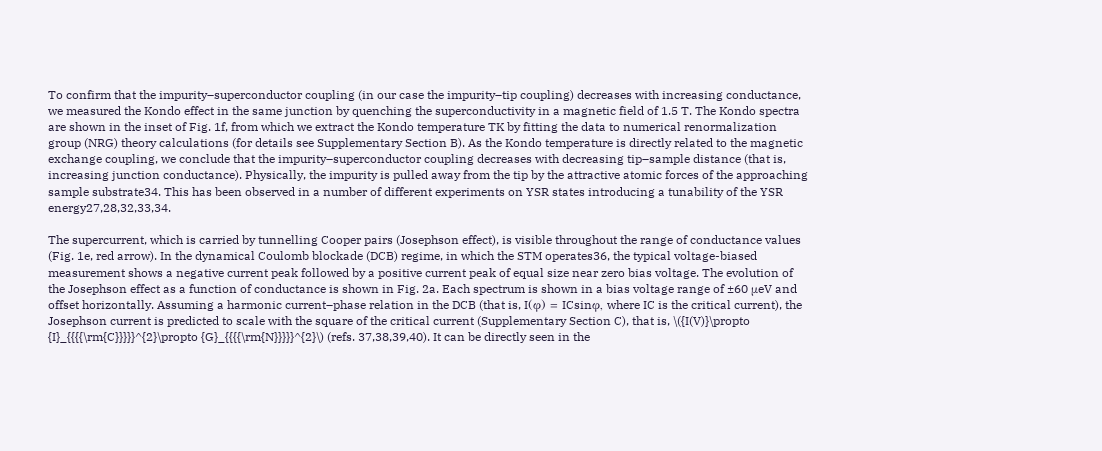To confirm that the impurity–superconductor coupling (in our case the impurity–tip coupling) decreases with increasing conductance, we measured the Kondo effect in the same junction by quenching the superconductivity in a magnetic field of 1.5 T. The Kondo spectra are shown in the inset of Fig. 1f, from which we extract the Kondo temperature TK by fitting the data to numerical renormalization group (NRG) theory calculations (for details see Supplementary Section B). As the Kondo temperature is directly related to the magnetic exchange coupling, we conclude that the impurity–superconductor coupling decreases with decreasing tip–sample distance (that is, increasing junction conductance). Physically, the impurity is pulled away from the tip by the attractive atomic forces of the approaching sample substrate34. This has been observed in a number of different experiments on YSR states introducing a tunability of the YSR energy27,28,32,33,34.

The supercurrent, which is carried by tunnelling Cooper pairs (Josephson effect), is visible throughout the range of conductance values (Fig. 1e, red arrow). In the dynamical Coulomb blockade (DCB) regime, in which the STM operates36, the typical voltage-biased measurement shows a negative current peak followed by a positive current peak of equal size near zero bias voltage. The evolution of the Josephson effect as a function of conductance is shown in Fig. 2a. Each spectrum is shown in a bias voltage range of ±60 μeV and offset horizontally. Assuming a harmonic current–phase relation in the DCB (that is, I(φ) = ICsinφ, where IC is the critical current), the Josephson current is predicted to scale with the square of the critical current (Supplementary Section C), that is, \({I(V)}\propto {I}_{{{{\rm{C}}}}}^{2}\propto {G}_{{{{\rm{N}}}}}^{2}\) (refs. 37,38,39,40). It can be directly seen in the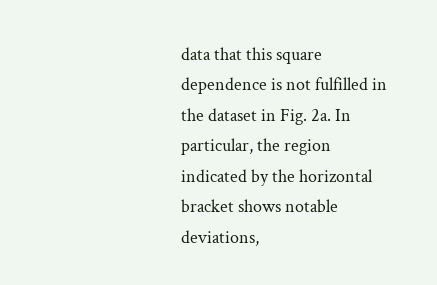data that this square dependence is not fulfilled in the dataset in Fig. 2a. In particular, the region indicated by the horizontal bracket shows notable deviations,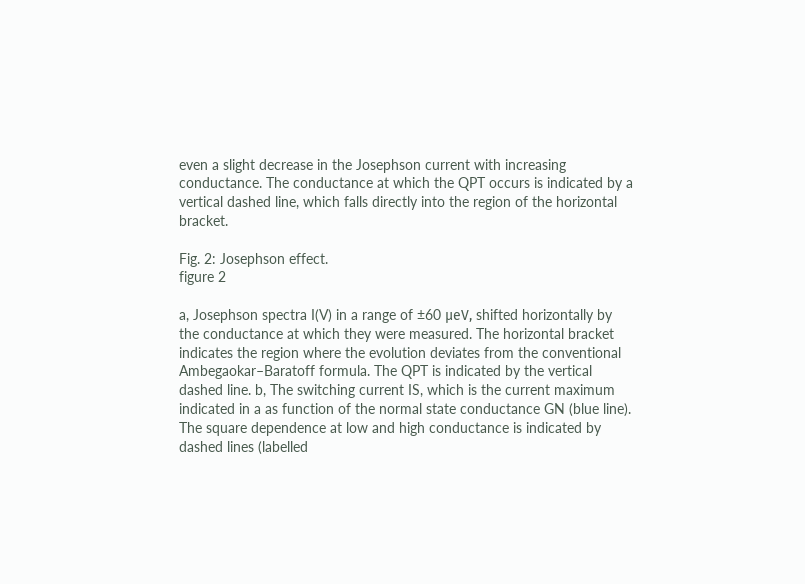even a slight decrease in the Josephson current with increasing conductance. The conductance at which the QPT occurs is indicated by a vertical dashed line, which falls directly into the region of the horizontal bracket.

Fig. 2: Josephson effect.
figure 2

a, Josephson spectra I(V) in a range of ±60 μeV, shifted horizontally by the conductance at which they were measured. The horizontal bracket indicates the region where the evolution deviates from the conventional Ambegaokar–Baratoff formula. The QPT is indicated by the vertical dashed line. b, The switching current IS, which is the current maximum indicated in a as function of the normal state conductance GN (blue line). The square dependence at low and high conductance is indicated by dashed lines (labelled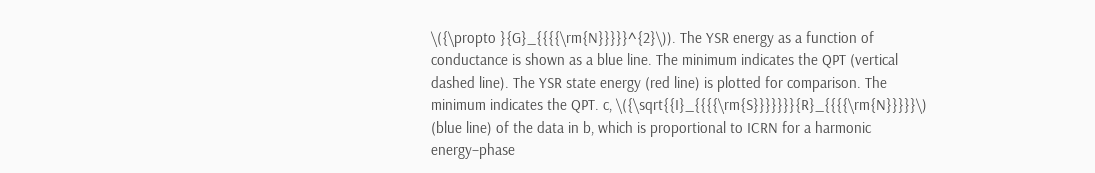\({\propto }{G}_{{{{\rm{N}}}}}^{2}\)). The YSR energy as a function of conductance is shown as a blue line. The minimum indicates the QPT (vertical dashed line). The YSR state energy (red line) is plotted for comparison. The minimum indicates the QPT. c, \({\sqrt{{I}_{{{{\rm{S}}}}}}}{R}_{{{{\rm{N}}}}}\) (blue line) of the data in b, which is proportional to ICRN for a harmonic energy–phase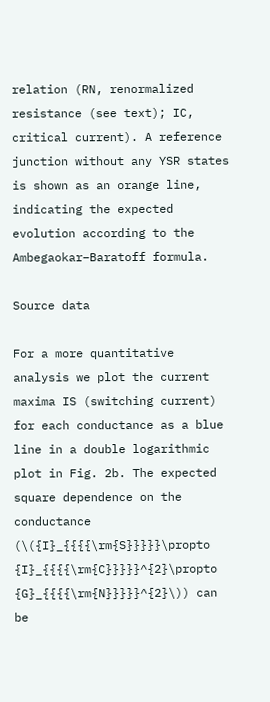relation (RN, renormalized resistance (see text); IC, critical current). A reference junction without any YSR states is shown as an orange line, indicating the expected evolution according to the Ambegaokar–Baratoff formula.

Source data

For a more quantitative analysis we plot the current maxima IS (switching current) for each conductance as a blue line in a double logarithmic plot in Fig. 2b. The expected square dependence on the conductance (\({I}_{{{{\rm{S}}}}}\propto {I}_{{{{\rm{C}}}}}^{2}\propto {G}_{{{{\rm{N}}}}}^{2}\)) can be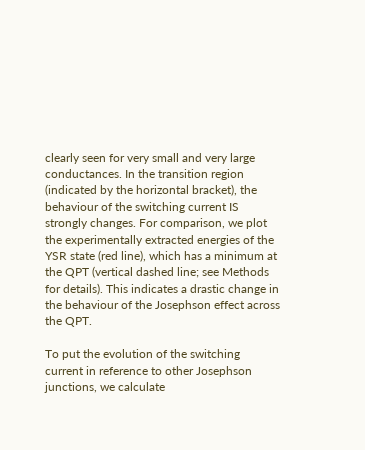clearly seen for very small and very large conductances. In the transition region (indicated by the horizontal bracket), the behaviour of the switching current IS strongly changes. For comparison, we plot the experimentally extracted energies of the YSR state (red line), which has a minimum at the QPT (vertical dashed line; see Methods for details). This indicates a drastic change in the behaviour of the Josephson effect across the QPT.

To put the evolution of the switching current in reference to other Josephson junctions, we calculate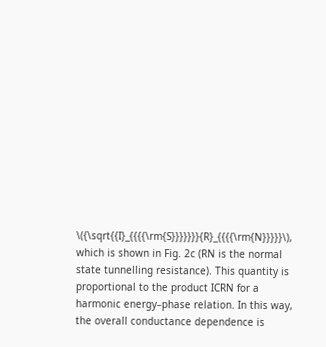\({\sqrt{{I}_{{{{\rm{S}}}}}}}{R}_{{{{\rm{N}}}}}\), which is shown in Fig. 2c (RN is the normal state tunnelling resistance). This quantity is proportional to the product ICRN for a harmonic energy–phase relation. In this way, the overall conductance dependence is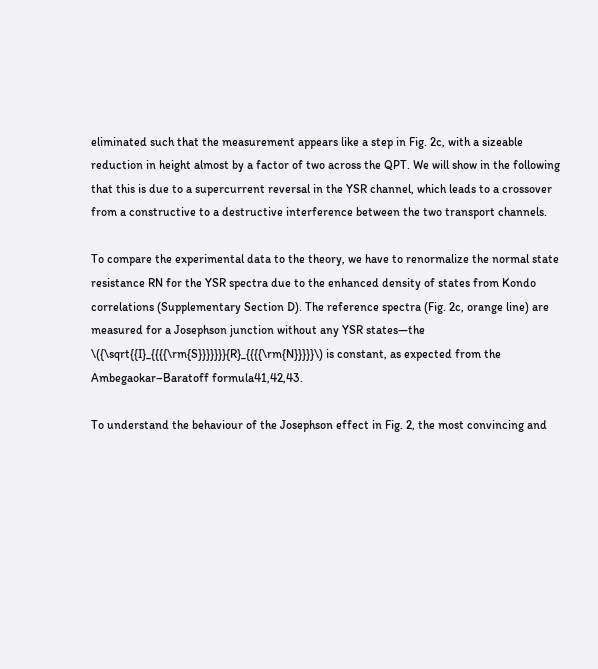eliminated such that the measurement appears like a step in Fig. 2c, with a sizeable reduction in height almost by a factor of two across the QPT. We will show in the following that this is due to a supercurrent reversal in the YSR channel, which leads to a crossover from a constructive to a destructive interference between the two transport channels.

To compare the experimental data to the theory, we have to renormalize the normal state resistance RN for the YSR spectra due to the enhanced density of states from Kondo correlations (Supplementary Section D). The reference spectra (Fig. 2c, orange line) are measured for a Josephson junction without any YSR states—the \({\sqrt{{I}_{{{{\rm{S}}}}}}}{R}_{{{{\rm{N}}}}}\) is constant, as expected from the Ambegaokar–Baratoff formula41,42,43.

To understand the behaviour of the Josephson effect in Fig. 2, the most convincing and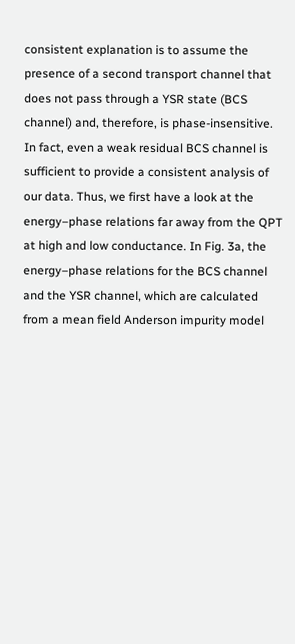consistent explanation is to assume the presence of a second transport channel that does not pass through a YSR state (BCS channel) and, therefore, is phase-insensitive. In fact, even a weak residual BCS channel is sufficient to provide a consistent analysis of our data. Thus, we first have a look at the energy–phase relations far away from the QPT at high and low conductance. In Fig. 3a, the energy–phase relations for the BCS channel and the YSR channel, which are calculated from a mean field Anderson impurity model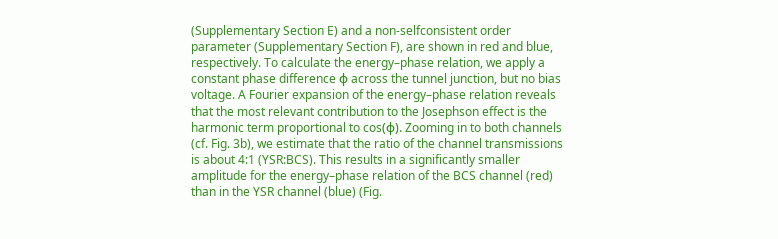(Supplementary Section E) and a non-selfconsistent order parameter (Supplementary Section F), are shown in red and blue, respectively. To calculate the energy–phase relation, we apply a constant phase difference φ across the tunnel junction, but no bias voltage. A Fourier expansion of the energy–phase relation reveals that the most relevant contribution to the Josephson effect is the harmonic term proportional to cos(φ). Zooming in to both channels (cf. Fig. 3b), we estimate that the ratio of the channel transmissions is about 4:1 (YSR:BCS). This results in a significantly smaller amplitude for the energy–phase relation of the BCS channel (red) than in the YSR channel (blue) (Fig.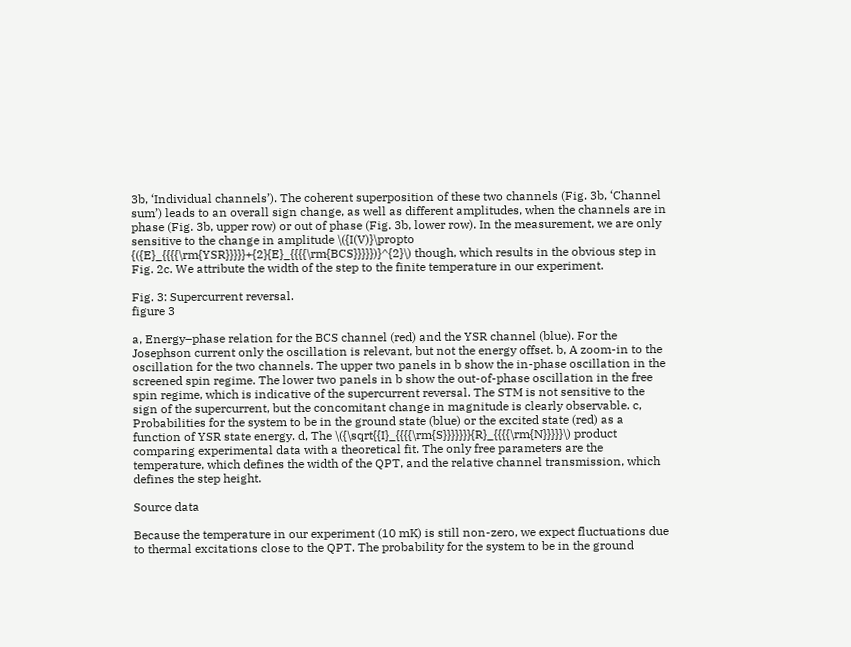3b, ‘Individual channels’). The coherent superposition of these two channels (Fig. 3b, ‘Channel sum’) leads to an overall sign change, as well as different amplitudes, when the channels are in phase (Fig. 3b, upper row) or out of phase (Fig. 3b, lower row). In the measurement, we are only sensitive to the change in amplitude \({I(V)}\propto {({E}_{{{{\rm{YSR}}}}}+{2}{E}_{{{{\rm{BCS}}}}})}^{2}\) though, which results in the obvious step in Fig. 2c. We attribute the width of the step to the finite temperature in our experiment.

Fig. 3: Supercurrent reversal.
figure 3

a, Energy–phase relation for the BCS channel (red) and the YSR channel (blue). For the Josephson current only the oscillation is relevant, but not the energy offset. b, A zoom-in to the oscillation for the two channels. The upper two panels in b show the in-phase oscillation in the screened spin regime. The lower two panels in b show the out-of-phase oscillation in the free spin regime, which is indicative of the supercurrent reversal. The STM is not sensitive to the sign of the supercurrent, but the concomitant change in magnitude is clearly observable. c, Probabilities for the system to be in the ground state (blue) or the excited state (red) as a function of YSR state energy. d, The \({\sqrt{{I}_{{{{\rm{S}}}}}}}{R}_{{{{\rm{N}}}}}\) product comparing experimental data with a theoretical fit. The only free parameters are the temperature, which defines the width of the QPT, and the relative channel transmission, which defines the step height.

Source data

Because the temperature in our experiment (10 mK) is still non-zero, we expect fluctuations due to thermal excitations close to the QPT. The probability for the system to be in the ground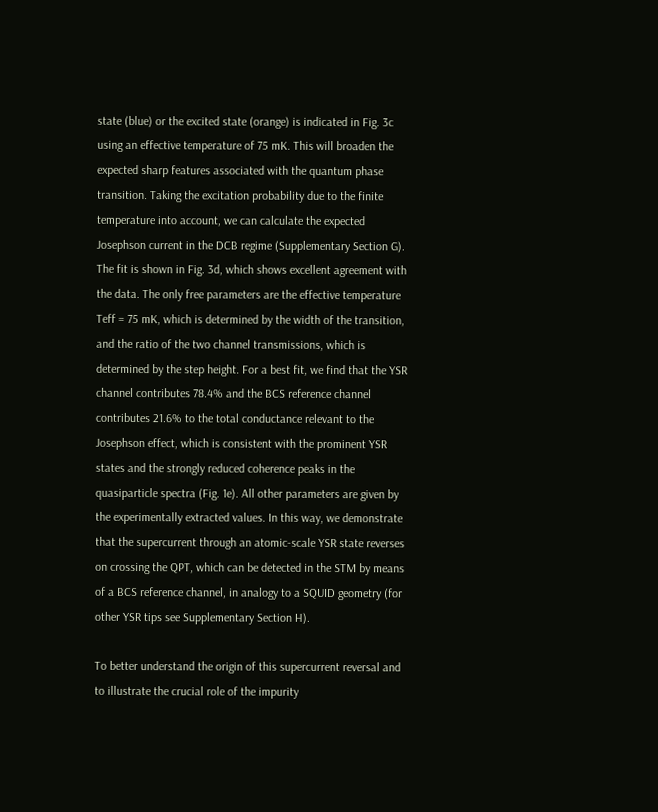state (blue) or the excited state (orange) is indicated in Fig. 3c using an effective temperature of 75 mK. This will broaden the expected sharp features associated with the quantum phase transition. Taking the excitation probability due to the finite temperature into account, we can calculate the expected Josephson current in the DCB regime (Supplementary Section G). The fit is shown in Fig. 3d, which shows excellent agreement with the data. The only free parameters are the effective temperature Teff = 75 mK, which is determined by the width of the transition, and the ratio of the two channel transmissions, which is determined by the step height. For a best fit, we find that the YSR channel contributes 78.4% and the BCS reference channel contributes 21.6% to the total conductance relevant to the Josephson effect, which is consistent with the prominent YSR states and the strongly reduced coherence peaks in the quasiparticle spectra (Fig. 1e). All other parameters are given by the experimentally extracted values. In this way, we demonstrate that the supercurrent through an atomic-scale YSR state reverses on crossing the QPT, which can be detected in the STM by means of a BCS reference channel, in analogy to a SQUID geometry (for other YSR tips see Supplementary Section H).

To better understand the origin of this supercurrent reversal and to illustrate the crucial role of the impurity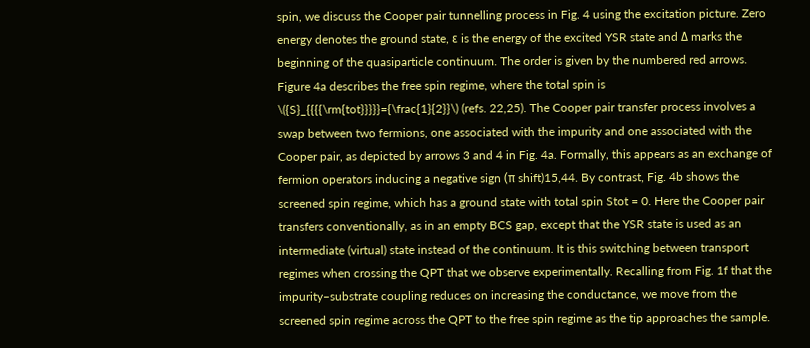spin, we discuss the Cooper pair tunnelling process in Fig. 4 using the excitation picture. Zero energy denotes the ground state, ε is the energy of the excited YSR state and Δ marks the beginning of the quasiparticle continuum. The order is given by the numbered red arrows. Figure 4a describes the free spin regime, where the total spin is \({S}_{{{{\rm{tot}}}}}={\frac{1}{2}}\) (refs. 22,25). The Cooper pair transfer process involves a swap between two fermions, one associated with the impurity and one associated with the Cooper pair, as depicted by arrows 3 and 4 in Fig. 4a. Formally, this appears as an exchange of fermion operators inducing a negative sign (π shift)15,44. By contrast, Fig. 4b shows the screened spin regime, which has a ground state with total spin Stot = 0. Here the Cooper pair transfers conventionally, as in an empty BCS gap, except that the YSR state is used as an intermediate (virtual) state instead of the continuum. It is this switching between transport regimes when crossing the QPT that we observe experimentally. Recalling from Fig. 1f that the impurity–substrate coupling reduces on increasing the conductance, we move from the screened spin regime across the QPT to the free spin regime as the tip approaches the sample.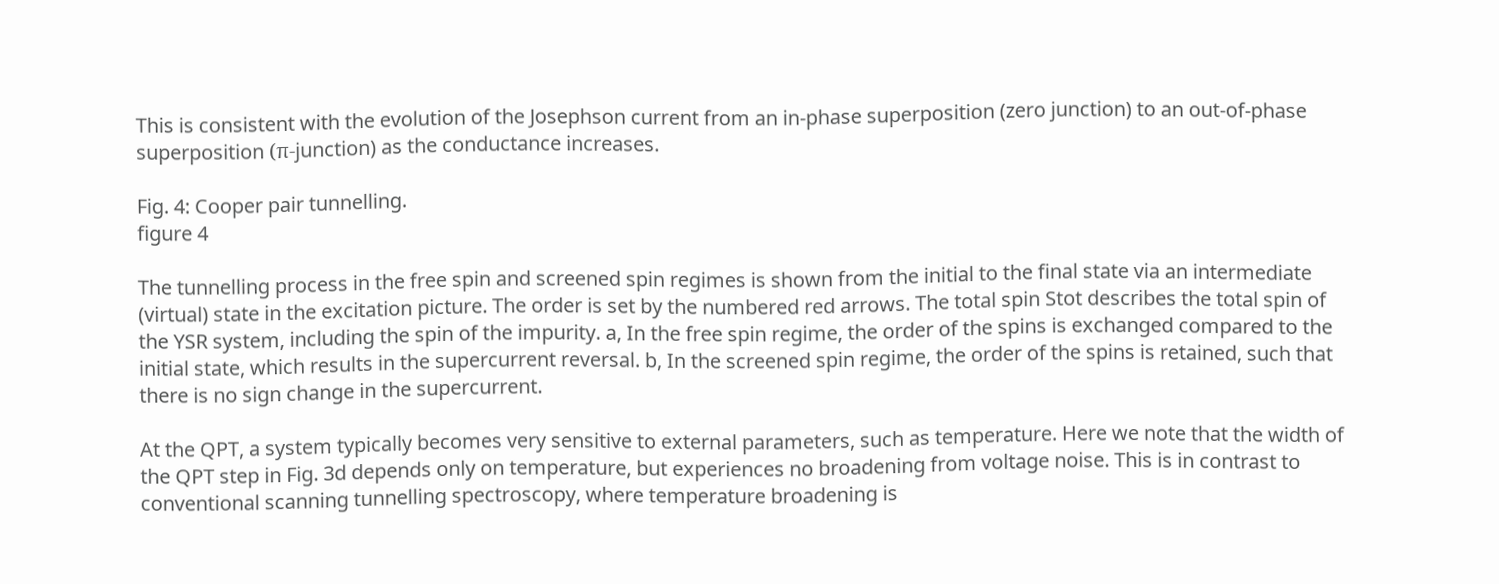This is consistent with the evolution of the Josephson current from an in-phase superposition (zero junction) to an out-of-phase superposition (π-junction) as the conductance increases.

Fig. 4: Cooper pair tunnelling.
figure 4

The tunnelling process in the free spin and screened spin regimes is shown from the initial to the final state via an intermediate (virtual) state in the excitation picture. The order is set by the numbered red arrows. The total spin Stot describes the total spin of the YSR system, including the spin of the impurity. a, In the free spin regime, the order of the spins is exchanged compared to the initial state, which results in the supercurrent reversal. b, In the screened spin regime, the order of the spins is retained, such that there is no sign change in the supercurrent.

At the QPT, a system typically becomes very sensitive to external parameters, such as temperature. Here we note that the width of the QPT step in Fig. 3d depends only on temperature, but experiences no broadening from voltage noise. This is in contrast to conventional scanning tunnelling spectroscopy, where temperature broadening is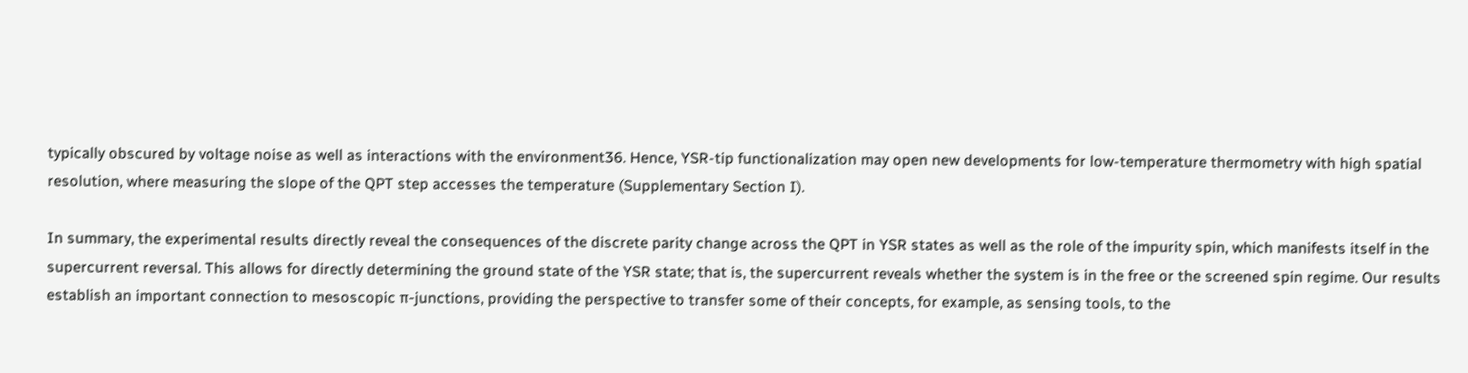typically obscured by voltage noise as well as interactions with the environment36. Hence, YSR-tip functionalization may open new developments for low-temperature thermometry with high spatial resolution, where measuring the slope of the QPT step accesses the temperature (Supplementary Section I).

In summary, the experimental results directly reveal the consequences of the discrete parity change across the QPT in YSR states as well as the role of the impurity spin, which manifests itself in the supercurrent reversal. This allows for directly determining the ground state of the YSR state; that is, the supercurrent reveals whether the system is in the free or the screened spin regime. Our results establish an important connection to mesoscopic π-junctions, providing the perspective to transfer some of their concepts, for example, as sensing tools, to the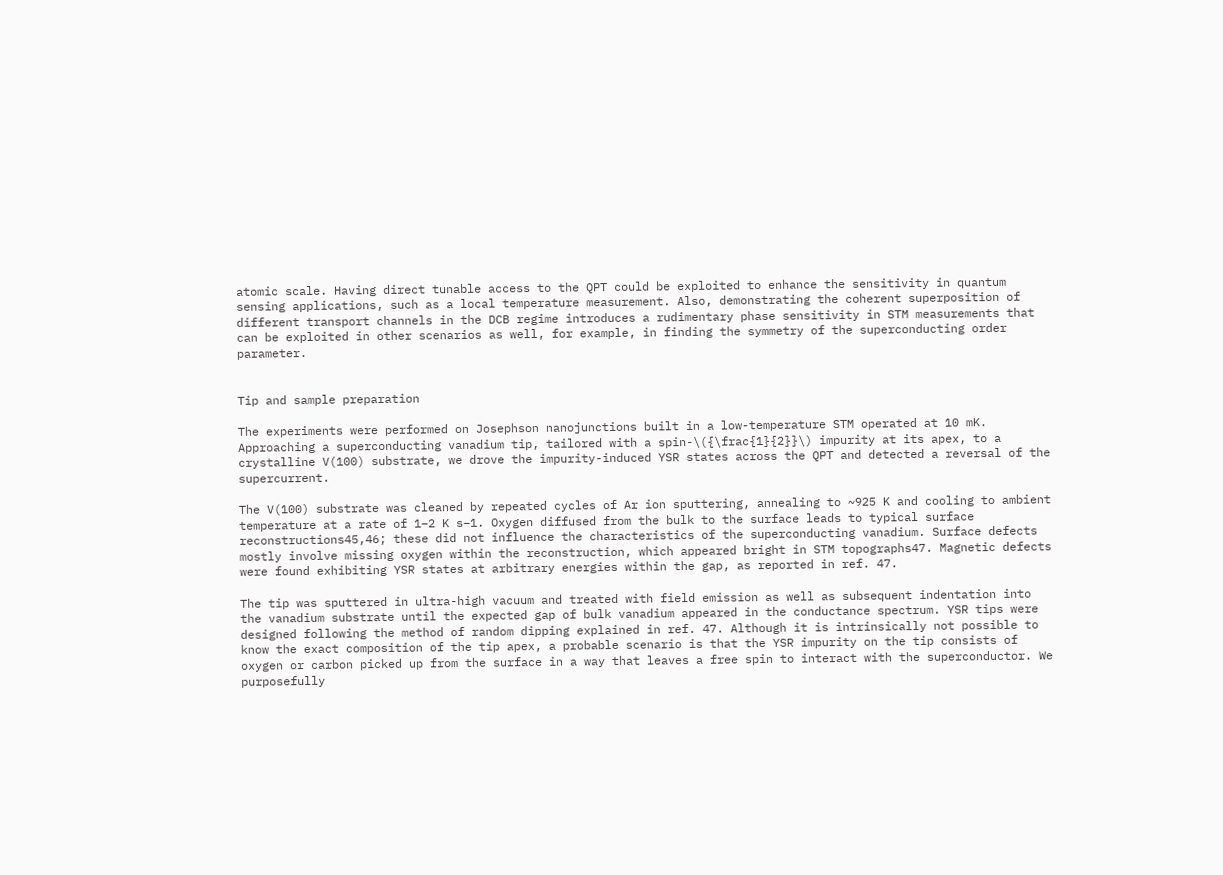atomic scale. Having direct tunable access to the QPT could be exploited to enhance the sensitivity in quantum sensing applications, such as a local temperature measurement. Also, demonstrating the coherent superposition of different transport channels in the DCB regime introduces a rudimentary phase sensitivity in STM measurements that can be exploited in other scenarios as well, for example, in finding the symmetry of the superconducting order parameter.


Tip and sample preparation

The experiments were performed on Josephson nanojunctions built in a low-temperature STM operated at 10 mK. Approaching a superconducting vanadium tip, tailored with a spin-\({\frac{1}{2}}\) impurity at its apex, to a crystalline V(100) substrate, we drove the impurity-induced YSR states across the QPT and detected a reversal of the supercurrent.

The V(100) substrate was cleaned by repeated cycles of Ar ion sputtering, annealing to ~925 K and cooling to ambient temperature at a rate of 1–2 K s−1. Oxygen diffused from the bulk to the surface leads to typical surface reconstructions45,46; these did not influence the characteristics of the superconducting vanadium. Surface defects mostly involve missing oxygen within the reconstruction, which appeared bright in STM topographs47. Magnetic defects were found exhibiting YSR states at arbitrary energies within the gap, as reported in ref. 47.

The tip was sputtered in ultra-high vacuum and treated with field emission as well as subsequent indentation into the vanadium substrate until the expected gap of bulk vanadium appeared in the conductance spectrum. YSR tips were designed following the method of random dipping explained in ref. 47. Although it is intrinsically not possible to know the exact composition of the tip apex, a probable scenario is that the YSR impurity on the tip consists of oxygen or carbon picked up from the surface in a way that leaves a free spin to interact with the superconductor. We purposefully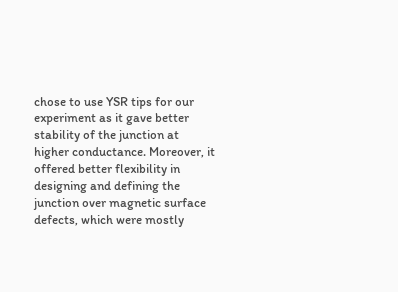chose to use YSR tips for our experiment as it gave better stability of the junction at higher conductance. Moreover, it offered better flexibility in designing and defining the junction over magnetic surface defects, which were mostly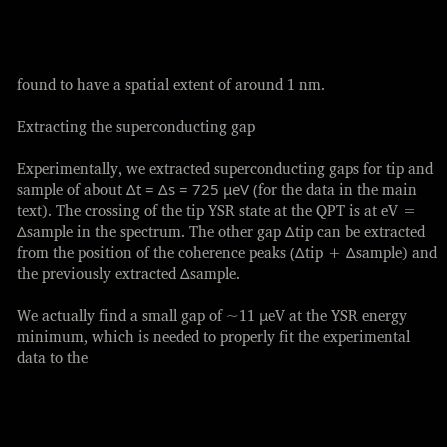found to have a spatial extent of around 1 nm.

Extracting the superconducting gap

Experimentally, we extracted superconducting gaps for tip and sample of about Δt = Δs = 725 μeV (for the data in the main text). The crossing of the tip YSR state at the QPT is at eV = Δsample in the spectrum. The other gap Δtip can be extracted from the position of the coherence peaks (Δtip + Δsample) and the previously extracted Δsample.

We actually find a small gap of ~11 μeV at the YSR energy minimum, which is needed to properly fit the experimental data to the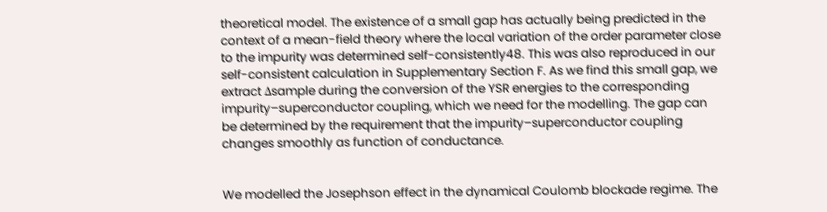theoretical model. The existence of a small gap has actually being predicted in the context of a mean-field theory where the local variation of the order parameter close to the impurity was determined self-consistently48. This was also reproduced in our self-consistent calculation in Supplementary Section F. As we find this small gap, we extract Δsample during the conversion of the YSR energies to the corresponding impurity–superconductor coupling, which we need for the modelling. The gap can be determined by the requirement that the impurity–superconductor coupling changes smoothly as function of conductance.


We modelled the Josephson effect in the dynamical Coulomb blockade regime. The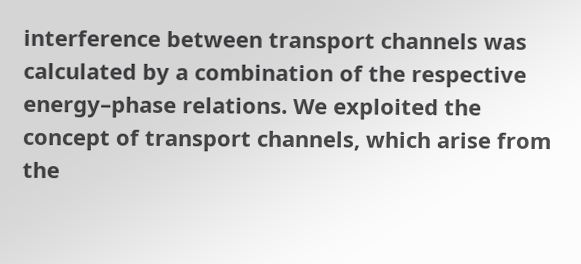interference between transport channels was calculated by a combination of the respective energy–phase relations. We exploited the concept of transport channels, which arise from the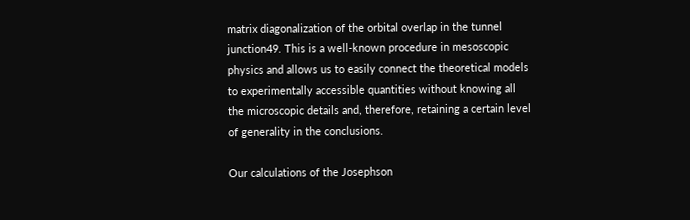matrix diagonalization of the orbital overlap in the tunnel junction49. This is a well-known procedure in mesoscopic physics and allows us to easily connect the theoretical models to experimentally accessible quantities without knowing all the microscopic details and, therefore, retaining a certain level of generality in the conclusions.

Our calculations of the Josephson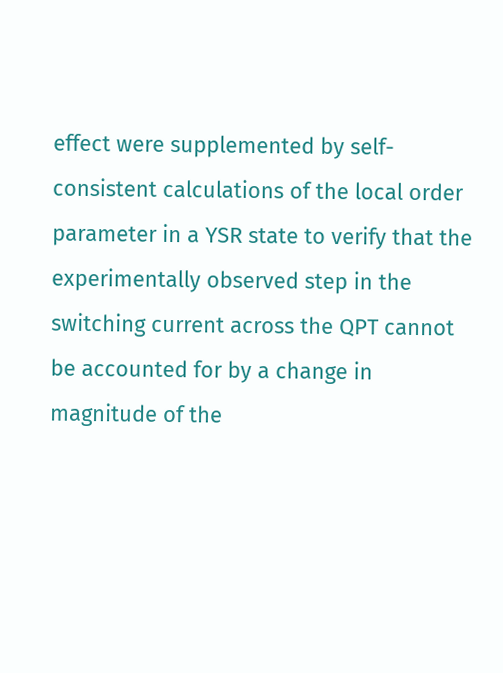effect were supplemented by self-consistent calculations of the local order parameter in a YSR state to verify that the experimentally observed step in the switching current across the QPT cannot be accounted for by a change in magnitude of the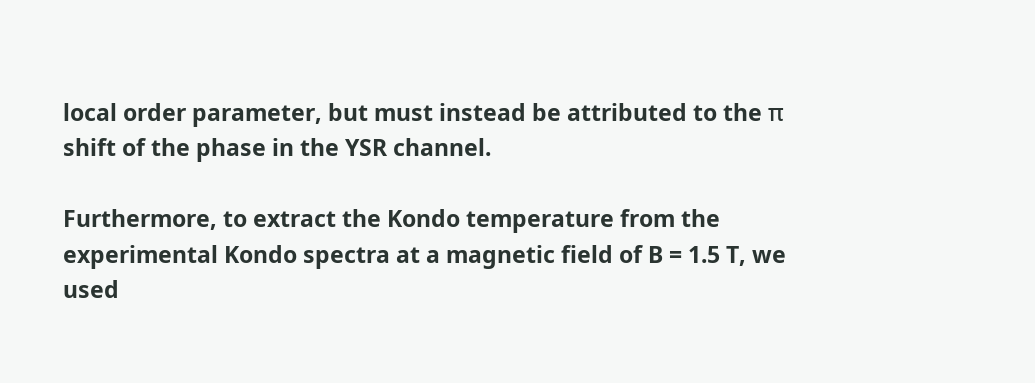local order parameter, but must instead be attributed to the π shift of the phase in the YSR channel.

Furthermore, to extract the Kondo temperature from the experimental Kondo spectra at a magnetic field of B = 1.5 T, we used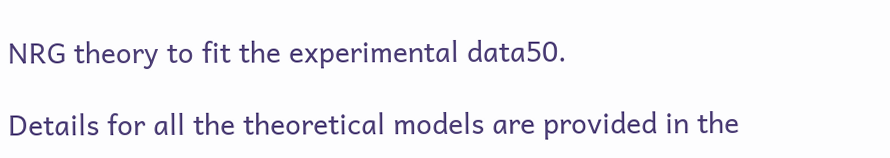NRG theory to fit the experimental data50.

Details for all the theoretical models are provided in the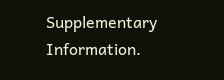Supplementary Information.